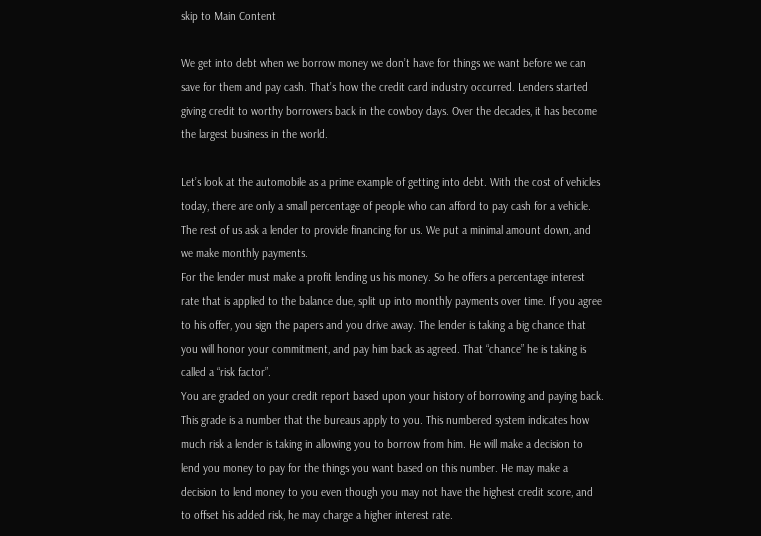skip to Main Content

We get into debt when we borrow money we don’t have for things we want before we can save for them and pay cash. That’s how the credit card industry occurred. Lenders started giving credit to worthy borrowers back in the cowboy days. Over the decades, it has become the largest business in the world.

Let’s look at the automobile as a prime example of getting into debt. With the cost of vehicles today, there are only a small percentage of people who can afford to pay cash for a vehicle. The rest of us ask a lender to provide financing for us. We put a minimal amount down, and we make monthly payments.
For the lender must make a profit lending us his money. So he offers a percentage interest rate that is applied to the balance due, split up into monthly payments over time. If you agree to his offer, you sign the papers and you drive away. The lender is taking a big chance that you will honor your commitment, and pay him back as agreed. That “chance” he is taking is called a “risk factor”.
You are graded on your credit report based upon your history of borrowing and paying back. This grade is a number that the bureaus apply to you. This numbered system indicates how much risk a lender is taking in allowing you to borrow from him. He will make a decision to lend you money to pay for the things you want based on this number. He may make a decision to lend money to you even though you may not have the highest credit score, and to offset his added risk, he may charge a higher interest rate.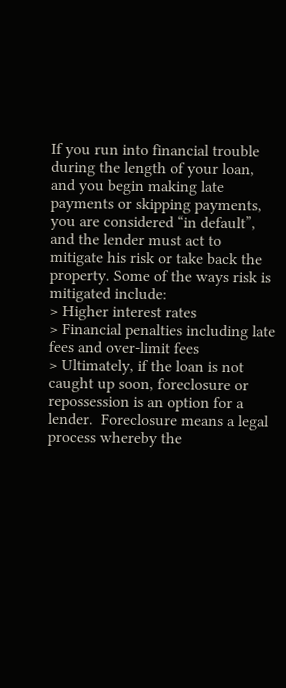If you run into financial trouble during the length of your loan, and you begin making late payments or skipping payments, you are considered “in default”, and the lender must act to mitigate his risk or take back the property. Some of the ways risk is mitigated include:
> Higher interest rates
> Financial penalties including late fees and over-limit fees
> Ultimately, if the loan is not caught up soon, foreclosure or repossession is an option for a lender.  Foreclosure means a legal process whereby the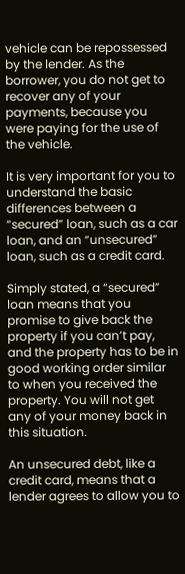vehicle can be repossessed by the lender. As the borrower, you do not get to recover any of your payments, because you were paying for the use of the vehicle.

It is very important for you to understand the basic differences between a “secured” loan, such as a car loan, and an “unsecured” loan, such as a credit card.

Simply stated, a “secured” loan means that you promise to give back the property if you can’t pay, and the property has to be in good working order similar to when you received the property. You will not get any of your money back in this situation.

An unsecured debt, like a credit card, means that a lender agrees to allow you to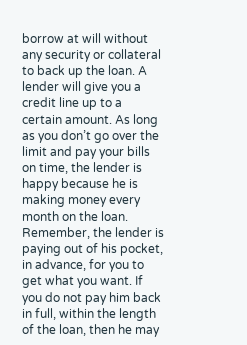borrow at will without any security or collateral to back up the loan. A lender will give you a credit line up to a certain amount. As long as you don’t go over the limit and pay your bills on time, the lender is happy because he is making money every month on the loan. Remember, the lender is paying out of his pocket, in advance, for you to get what you want. If you do not pay him back in full, within the length of the loan, then he may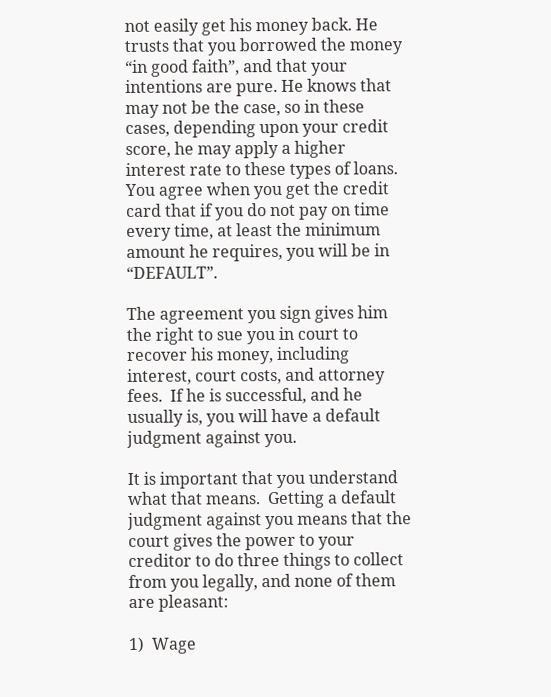not easily get his money back. He trusts that you borrowed the money “in good faith”, and that your intentions are pure. He knows that may not be the case, so in these cases, depending upon your credit score, he may apply a higher interest rate to these types of loans. You agree when you get the credit card that if you do not pay on time every time, at least the minimum amount he requires, you will be in “DEFAULT”.

The agreement you sign gives him the right to sue you in court to recover his money, including interest, court costs, and attorney fees.  If he is successful, and he usually is, you will have a default judgment against you.

It is important that you understand what that means.  Getting a default judgment against you means that the court gives the power to your creditor to do three things to collect from you legally, and none of them are pleasant:

1)  Wage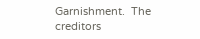Garnishment.  The creditors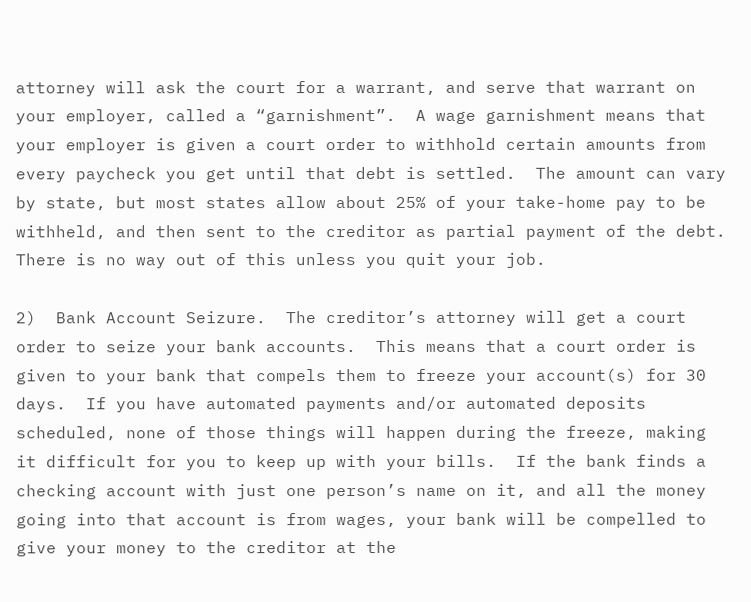attorney will ask the court for a warrant, and serve that warrant on your employer, called a “garnishment”.  A wage garnishment means that your employer is given a court order to withhold certain amounts from every paycheck you get until that debt is settled.  The amount can vary by state, but most states allow about 25% of your take-home pay to be withheld, and then sent to the creditor as partial payment of the debt.  There is no way out of this unless you quit your job.

2)  Bank Account Seizure.  The creditor’s attorney will get a court order to seize your bank accounts.  This means that a court order is given to your bank that compels them to freeze your account(s) for 30 days.  If you have automated payments and/or automated deposits scheduled, none of those things will happen during the freeze, making it difficult for you to keep up with your bills.  If the bank finds a checking account with just one person’s name on it, and all the money going into that account is from wages, your bank will be compelled to give your money to the creditor at the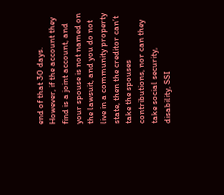end of that 30 days.  However, if the account they find is a joint account, and your spouse is not named on the lawsuit, and you do not live in a community property state, then the creditor can’t take the spouses contributions, nor can they take social security, disability, SSI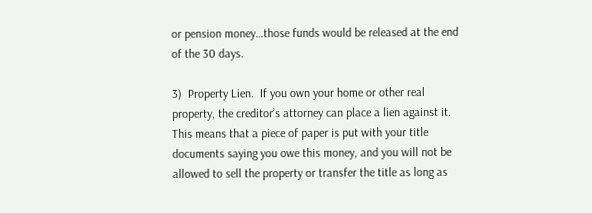or pension money…those funds would be released at the end of the 30 days.

3)  Property Lien.  If you own your home or other real property, the creditor’s attorney can place a lien against it.  This means that a piece of paper is put with your title documents saying you owe this money, and you will not be allowed to sell the property or transfer the title as long as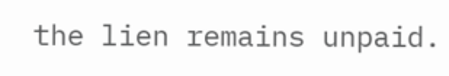the lien remains unpaid.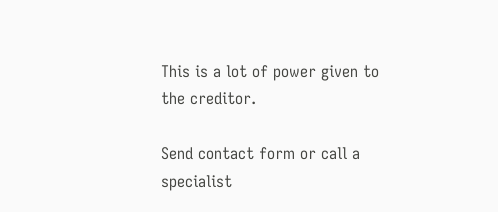This is a lot of power given to the creditor.

Send contact form or call a specialist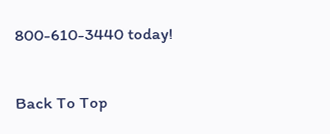800-610-3440 today!

Back To Top